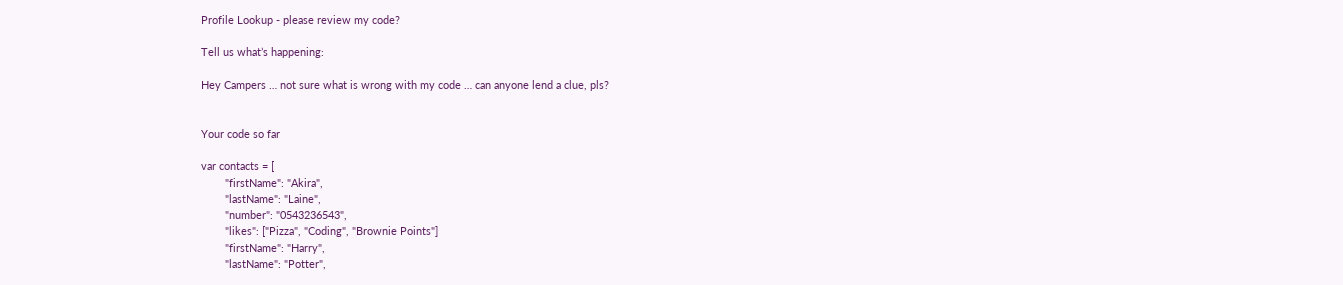Profile Lookup - please review my code?

Tell us what’s happening:

Hey Campers … not sure what is wrong with my code … can anyone lend a clue, pls?


Your code so far

var contacts = [
        "firstName": "Akira",
        "lastName": "Laine",
        "number": "0543236543",
        "likes": ["Pizza", "Coding", "Brownie Points"]
        "firstName": "Harry",
        "lastName": "Potter",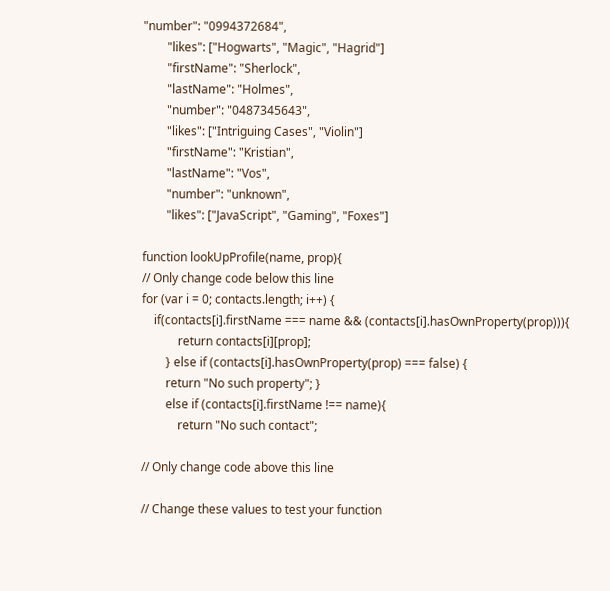"number": "0994372684",
        "likes": ["Hogwarts", "Magic", "Hagrid"]
        "firstName": "Sherlock",
        "lastName": "Holmes",
        "number": "0487345643",
        "likes": ["Intriguing Cases", "Violin"]
        "firstName": "Kristian",
        "lastName": "Vos",
        "number": "unknown",
        "likes": ["JavaScript", "Gaming", "Foxes"]

function lookUpProfile(name, prop){
// Only change code below this line
for (var i = 0; contacts.length; i++) {
    if(contacts[i].firstName === name && (contacts[i].hasOwnProperty(prop))){
            return contacts[i][prop];
        } else if (contacts[i].hasOwnProperty(prop) === false) {
        return "No such property"; }
        else if (contacts[i].firstName !== name){
            return "No such contact";

// Only change code above this line

// Change these values to test your function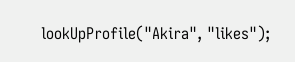lookUpProfile("Akira", "likes");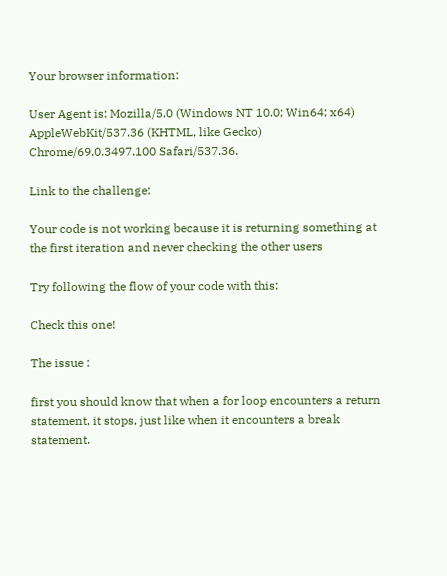Your browser information:

User Agent is: Mozilla/5.0 (Windows NT 10.0; Win64; x64) AppleWebKit/537.36 (KHTML, like Gecko) Chrome/69.0.3497.100 Safari/537.36.

Link to the challenge:

Your code is not working because it is returning something at the first iteration and never checking the other users

Try following the flow of your code with this:

Check this one!

The issue :

first you should know that when a for loop encounters a return statement, it stops, just like when it encounters a break statement.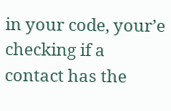in your code, your’e checking if a contact has the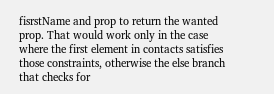fisrstName and prop to return the wanted prop. That would work only in the case where the first element in contacts satisfies those constraints, otherwise the else branch that checks for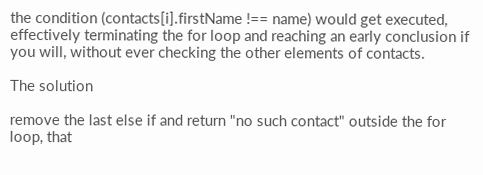the condition (contacts[i].firstName !== name) would get executed, effectively terminating the for loop and reaching an early conclusion if you will, without ever checking the other elements of contacts.

The solution

remove the last else if and return "no such contact" outside the for loop, that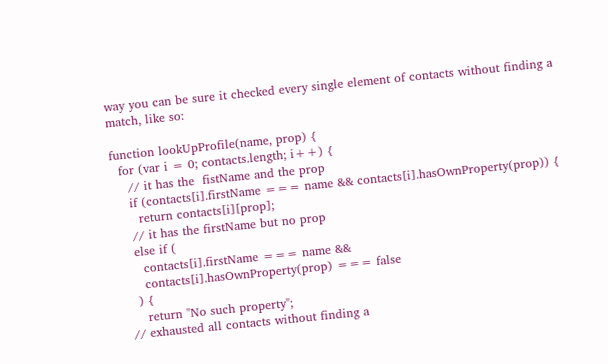way you can be sure it checked every single element of contacts without finding a match, like so:

function lookUpProfile(name, prop) {
  for (var i = 0; contacts.length; i++) {
    // it has the  fistName and the prop
    if (contacts[i].firstName === name && contacts[i].hasOwnProperty(prop)) {
      return contacts[i][prop];
    // it has the firstName but no prop
    else if (
      contacts[i].firstName === name &&
      contacts[i].hasOwnProperty(prop) === false
    ) {
      return "No such property";
  // exhausted all contacts without finding a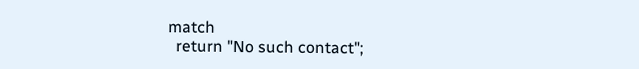match
  return "No such contact";